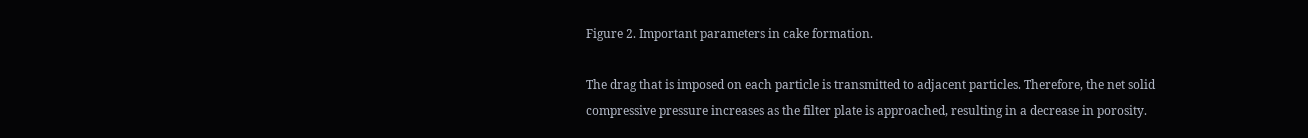Figure 2. Important parameters in cake formation.

The drag that is imposed on each particle is transmitted to adjacent particles. Therefore, the net solid compressive pressure increases as the filter plate is approached, resulting in a decrease in porosity.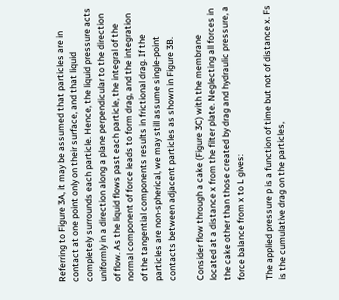Referring to Figure 3A, it may be assumed that particles are in contact at one point only on their surface, and that liquid completely surrounds each particle. Hence, the liquid pressure acts uniformly in a direction along a plane perpendicular to the direction of flow. As the liquid flows past each particle, the integral of the normal component of force leads to form drag, and the integration of the tangential components results in frictional drag. If the particles are non-spherical, we may still assume single-point contacts between adjacent particles as shown in Figure 3B.

Consider flow through a cake (Figure 3C) with the membrane located at a distance x from the filter plate. Neglecting all forces in the cake other than those created by drag and hydraulic pressure, a force balance from x to L gives:

The applied pressure p is a function of time but not of distance x. Fs is the cumulative drag on the particles,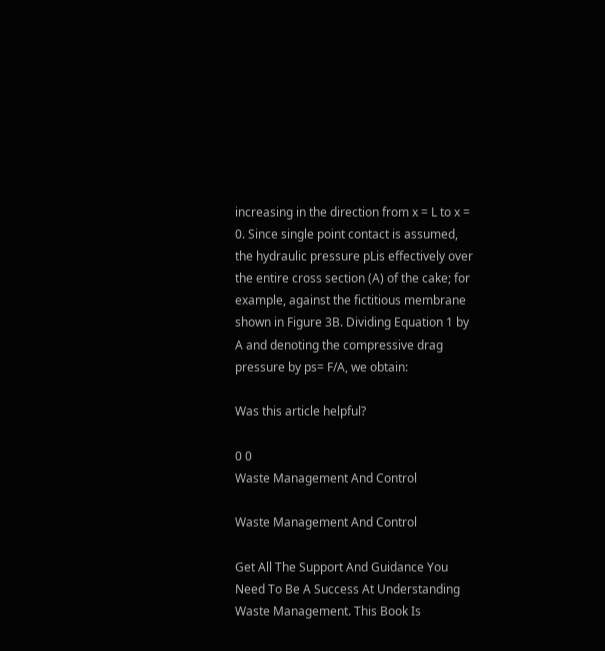increasing in the direction from x = L to x = 0. Since single point contact is assumed, the hydraulic pressure pLis effectively over the entire cross section (A) of the cake; for example, against the fictitious membrane shown in Figure 3B. Dividing Equation 1 by A and denoting the compressive drag pressure by ps= F/A, we obtain:

Was this article helpful?

0 0
Waste Management And Control

Waste Management And Control

Get All The Support And Guidance You Need To Be A Success At Understanding Waste Management. This Book Is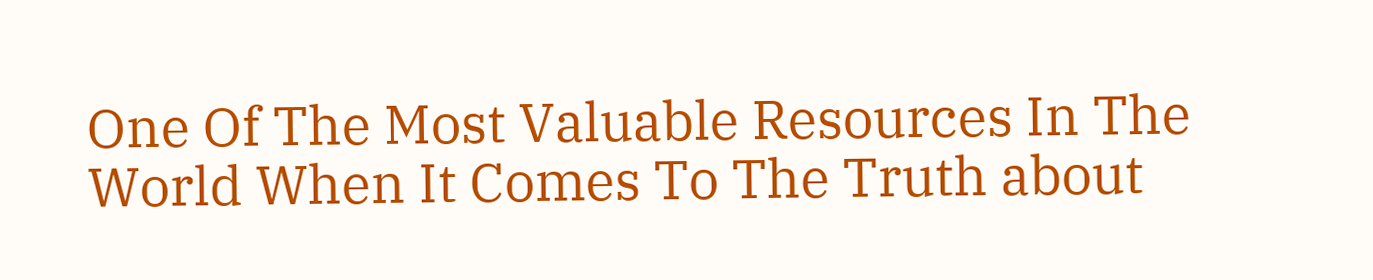One Of The Most Valuable Resources In The World When It Comes To The Truth about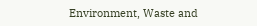Environment, Waste and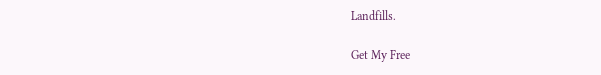Landfills.

Get My Free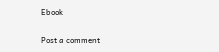Ebook

Post a comment